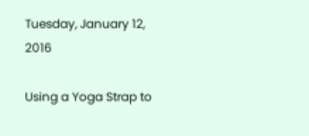Tuesday, January 12, 2016

Using a Yoga Strap to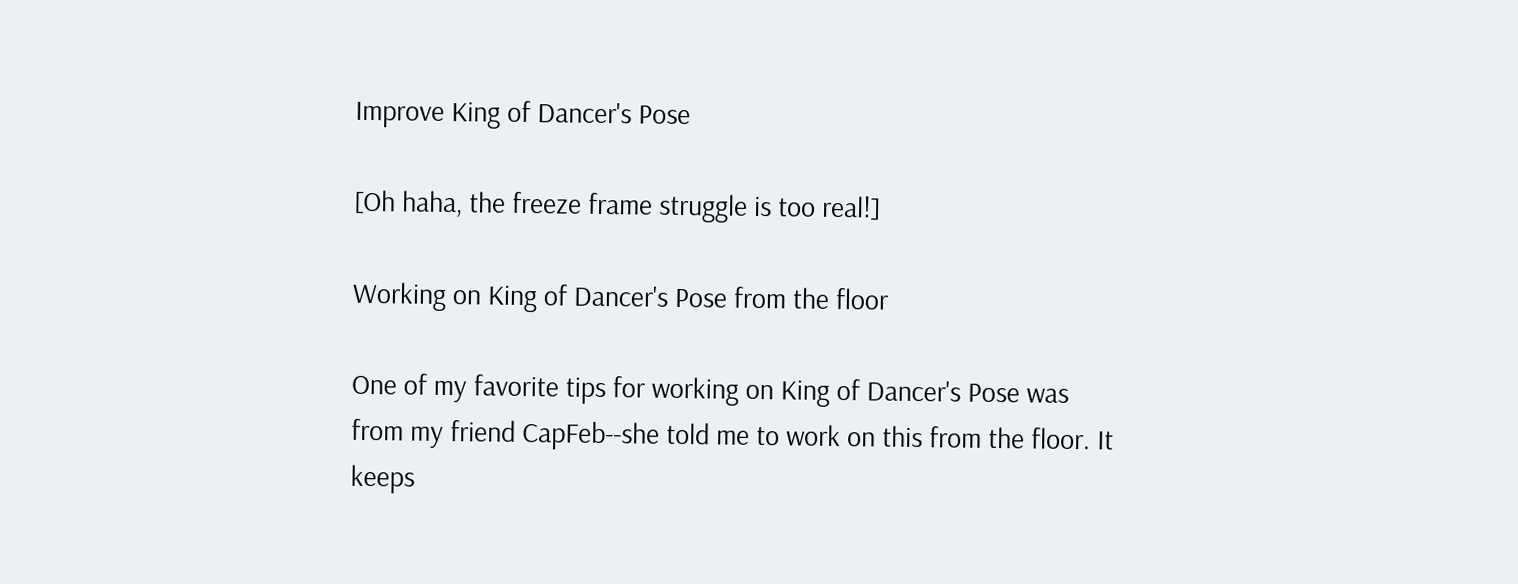Improve King of Dancer's Pose

[Oh haha, the freeze frame struggle is too real!]

Working on King of Dancer's Pose from the floor

One of my favorite tips for working on King of Dancer's Pose was from my friend CapFeb--she told me to work on this from the floor. It keeps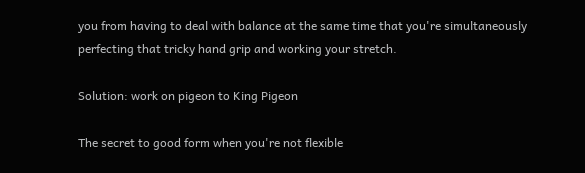you from having to deal with balance at the same time that you're simultaneously perfecting that tricky hand grip and working your stretch.

Solution: work on pigeon to King Pigeon

The secret to good form when you're not flexible